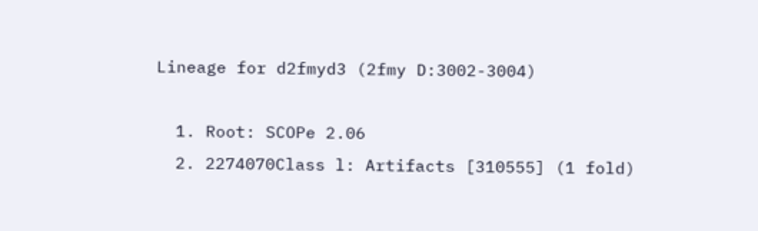Lineage for d2fmyd3 (2fmy D:3002-3004)

  1. Root: SCOPe 2.06
  2. 2274070Class l: Artifacts [310555] (1 fold)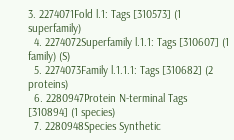3. 2274071Fold l.1: Tags [310573] (1 superfamily)
  4. 2274072Superfamily l.1.1: Tags [310607] (1 family) (S)
  5. 2274073Family l.1.1.1: Tags [310682] (2 proteins)
  6. 2280947Protein N-terminal Tags [310894] (1 species)
  7. 2280948Species Synthetic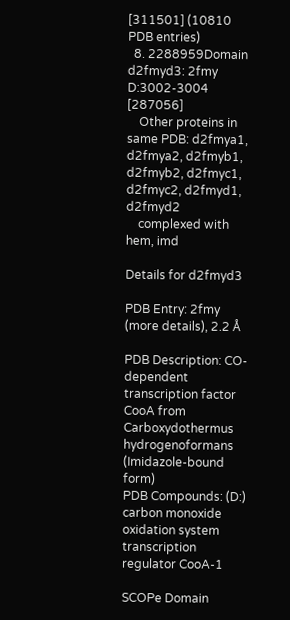[311501] (10810 PDB entries)
  8. 2288959Domain d2fmyd3: 2fmy D:3002-3004 [287056]
    Other proteins in same PDB: d2fmya1, d2fmya2, d2fmyb1, d2fmyb2, d2fmyc1, d2fmyc2, d2fmyd1, d2fmyd2
    complexed with hem, imd

Details for d2fmyd3

PDB Entry: 2fmy (more details), 2.2 Å

PDB Description: CO-dependent transcription factor CooA from Carboxydothermus hydrogenoformans (Imidazole-bound form)
PDB Compounds: (D:) carbon monoxide oxidation system transcription regulator CooA-1

SCOPe Domain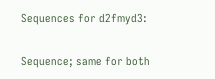Sequences for d2fmyd3:

Sequence; same for both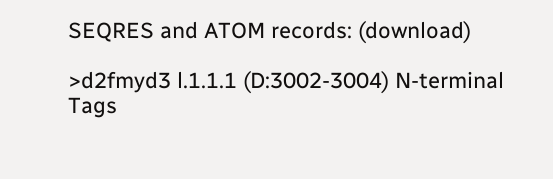SEQRES and ATOM records: (download)

>d2fmyd3 l.1.1.1 (D:3002-3004) N-terminal Tags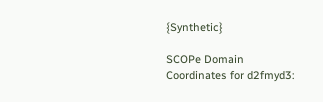{Synthetic}

SCOPe Domain Coordinates for d2fmyd3: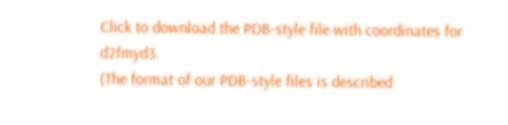Click to download the PDB-style file with coordinates for d2fmyd3.
(The format of our PDB-style files is described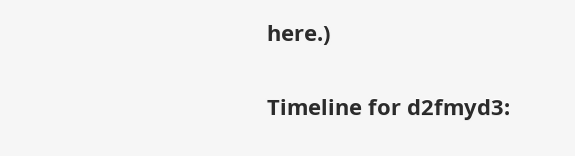here.)

Timeline for d2fmyd3: